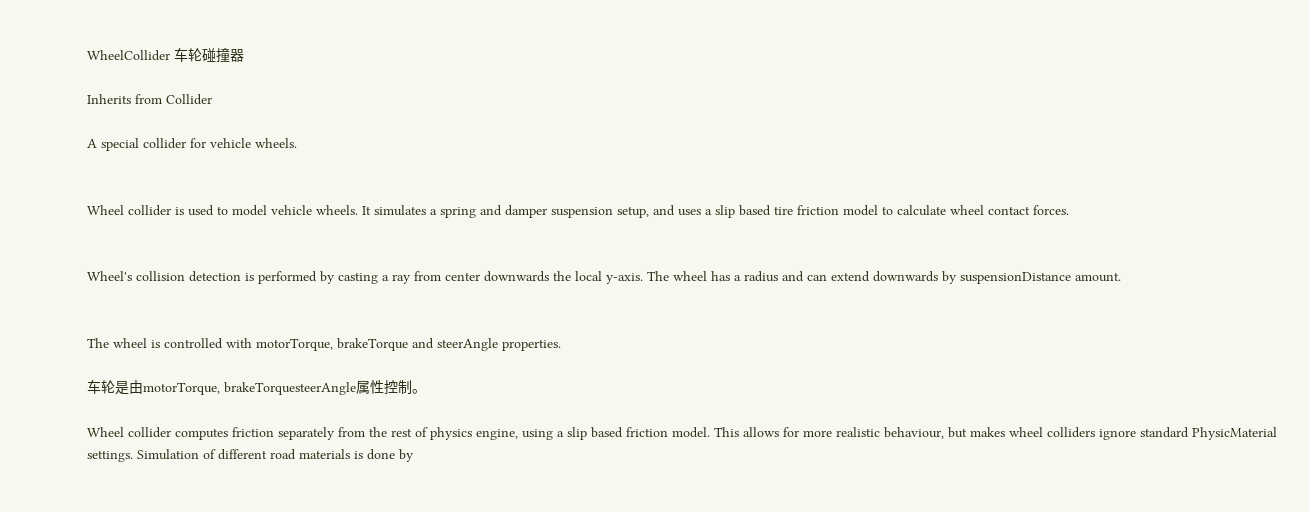WheelCollider 车轮碰撞器

Inherits from Collider

A special collider for vehicle wheels.


Wheel collider is used to model vehicle wheels. It simulates a spring and damper suspension setup, and uses a slip based tire friction model to calculate wheel contact forces.


Wheel's collision detection is performed by casting a ray from center downwards the local y-axis. The wheel has a radius and can extend downwards by suspensionDistance amount.


The wheel is controlled with motorTorque, brakeTorque and steerAngle properties.

车轮是由motorTorque, brakeTorquesteerAngle属性控制。

Wheel collider computes friction separately from the rest of physics engine, using a slip based friction model. This allows for more realistic behaviour, but makes wheel colliders ignore standard PhysicMaterial settings. Simulation of different road materials is done by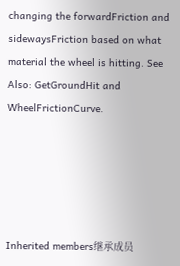changing the forwardFriction and sidewaysFriction based on what material the wheel is hitting. See Also: GetGroundHit and WheelFrictionCurve.





Inherited members继承成员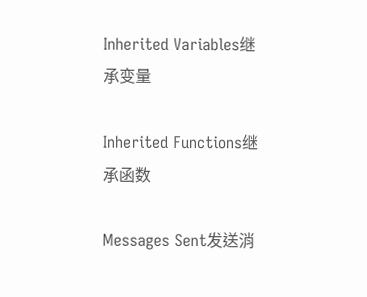Inherited Variables继承变量

Inherited Functions继承函数

Messages Sent发送消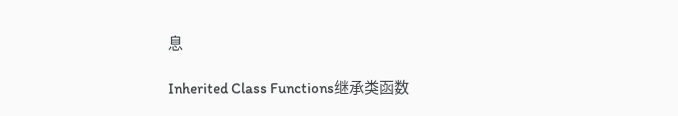息

Inherited Class Functions继承类函数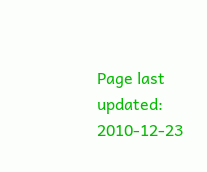Page last updated: 2010-12-23